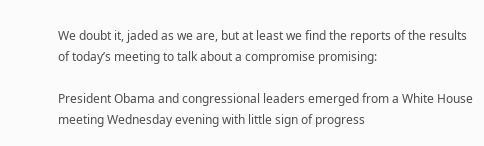We doubt it, jaded as we are, but at least we find the reports of the results of today’s meeting to talk about a compromise promising:

President Obama and congressional leaders emerged from a White House meeting Wednesday evening with little sign of progress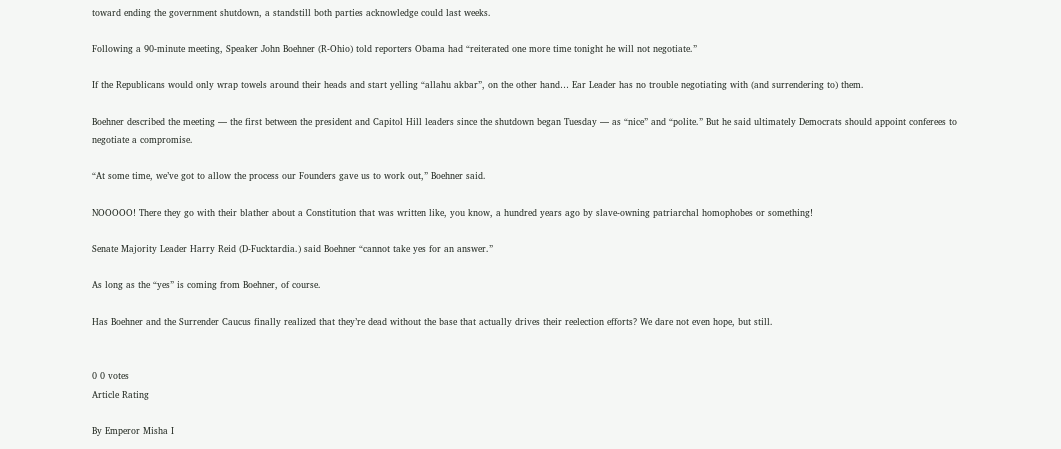toward ending the government shutdown, a standstill both parties acknowledge could last weeks.

Following a 90-minute meeting, Speaker John Boehner (R-Ohio) told reporters Obama had “reiterated one more time tonight he will not negotiate.”

If the Republicans would only wrap towels around their heads and start yelling “allahu akbar”, on the other hand… Ear Leader has no trouble negotiating with (and surrendering to) them.

Boehner described the meeting — the first between the president and Capitol Hill leaders since the shutdown began Tuesday — as “nice” and “polite.” But he said ultimately Democrats should appoint conferees to negotiate a compromise.

“At some time, we’ve got to allow the process our Founders gave us to work out,” Boehner said.

NOOOOO! There they go with their blather about a Constitution that was written like, you know, a hundred years ago by slave-owning patriarchal homophobes or something!

Senate Majority Leader Harry Reid (D-Fucktardia.) said Boehner “cannot take yes for an answer.”

As long as the “yes” is coming from Boehner, of course.

Has Boehner and the Surrender Caucus finally realized that they’re dead without the base that actually drives their reelection efforts? We dare not even hope, but still.


0 0 votes
Article Rating

By Emperor Misha I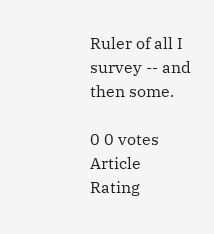Ruler of all I survey -- and then some.

0 0 votes
Article Rating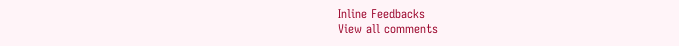Inline Feedbacks
View all comments